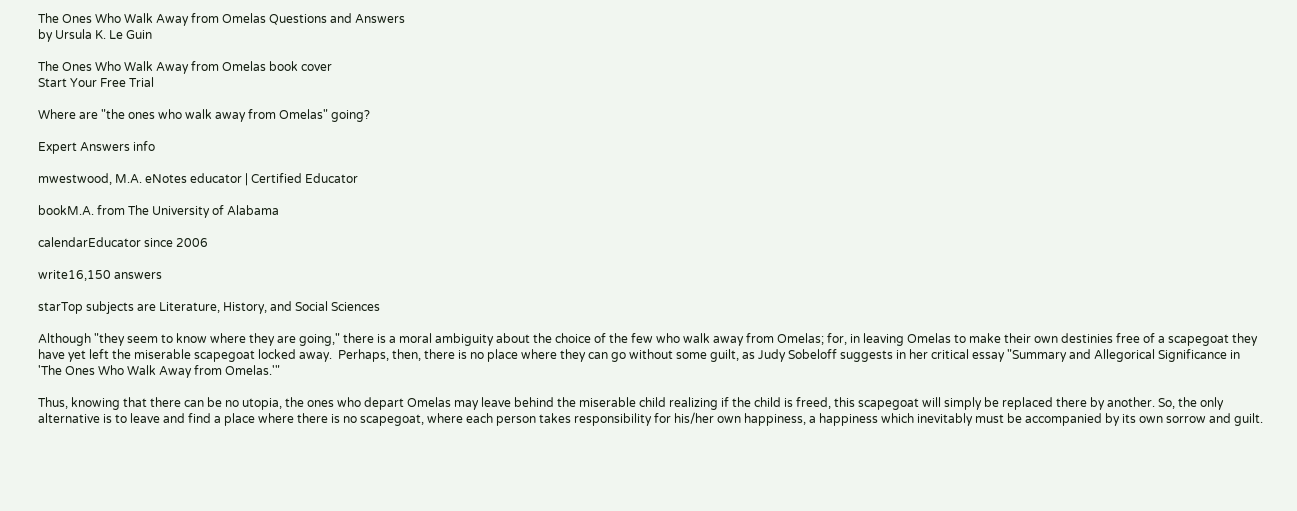The Ones Who Walk Away from Omelas Questions and Answers
by Ursula K. Le Guin

The Ones Who Walk Away from Omelas book cover
Start Your Free Trial

Where are "the ones who walk away from Omelas" going?

Expert Answers info

mwestwood, M.A. eNotes educator | Certified Educator

bookM.A. from The University of Alabama

calendarEducator since 2006

write16,150 answers

starTop subjects are Literature, History, and Social Sciences

Although "they seem to know where they are going," there is a moral ambiguity about the choice of the few who walk away from Omelas; for, in leaving Omelas to make their own destinies free of a scapegoat they have yet left the miserable scapegoat locked away.  Perhaps, then, there is no place where they can go without some guilt, as Judy Sobeloff suggests in her critical essay "Summary and Allegorical Significance in 'The Ones Who Walk Away from Omelas.'"

Thus, knowing that there can be no utopia, the ones who depart Omelas may leave behind the miserable child realizing if the child is freed, this scapegoat will simply be replaced there by another. So, the only alternative is to leave and find a place where there is no scapegoat, where each person takes responsibility for his/her own happiness, a happiness which inevitably must be accompanied by its own sorrow and guilt.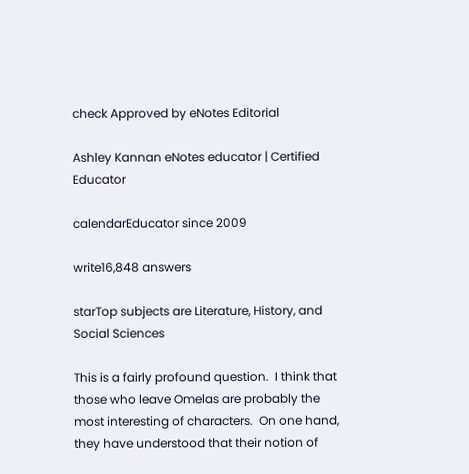check Approved by eNotes Editorial

Ashley Kannan eNotes educator | Certified Educator

calendarEducator since 2009

write16,848 answers

starTop subjects are Literature, History, and Social Sciences

This is a fairly profound question.  I think that those who leave Omelas are probably the most interesting of characters.  On one hand, they have understood that their notion of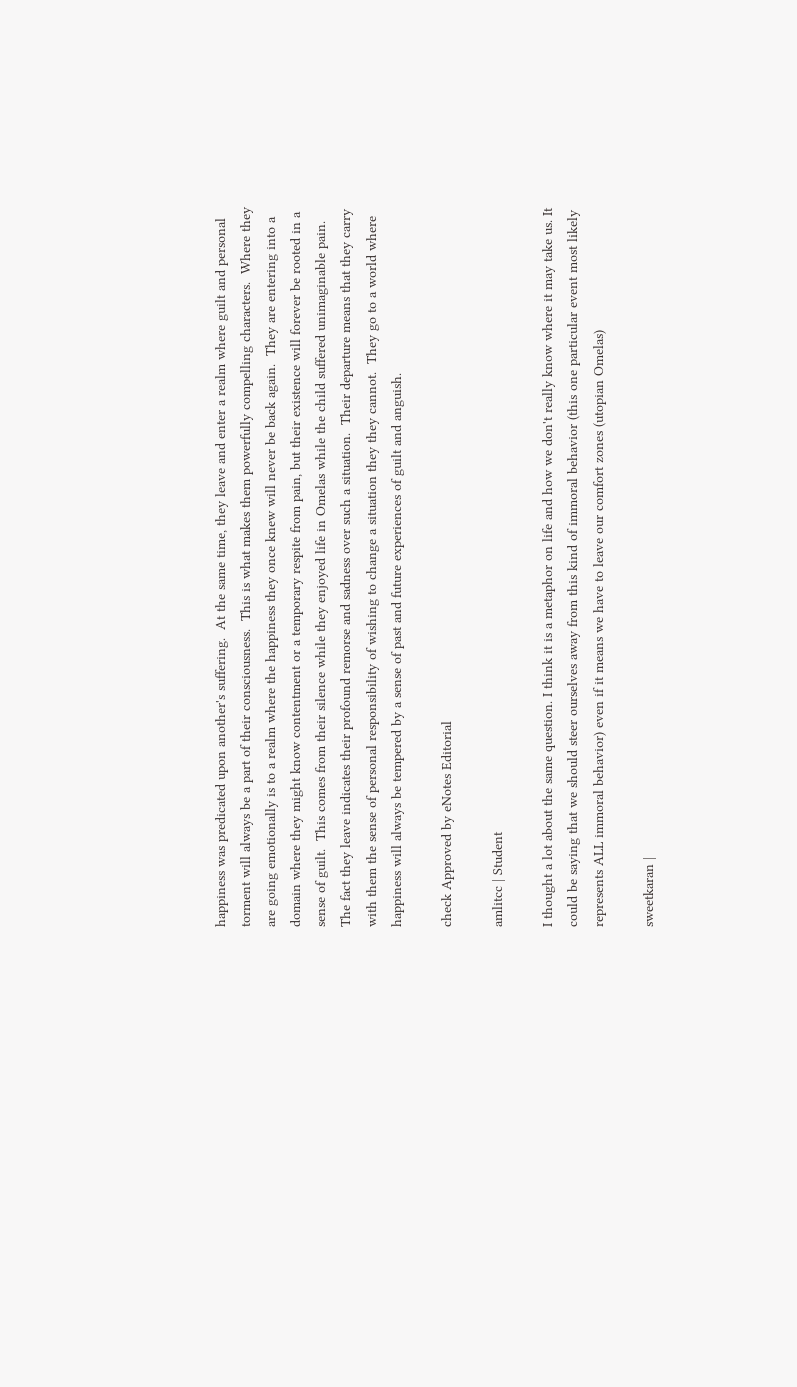happiness was predicated upon another's suffering.  At the same time, they leave and enter a realm where guilt and personal torment will always be a part of their consciousness.  This is what makes them powerfully compelling characters.  Where they are going emotionally is to a realm where the happiness they once knew will never be back again.  They are entering into a domain where they might know contentment or a temporary respite from pain, but their existence will forever be rooted in a sense of guilt.  This comes from their silence while they enjoyed life in Omelas while the child suffered unimaginable pain.  The fact they leave indicates their profound remorse and sadness over such a situation.  Their departure means that they carry with them the sense of personal responsibility of wishing to change a situation they they cannot.  They go to a world where happiness will always be tempered by a sense of past and future experiences of guilt and anguish.

check Approved by eNotes Editorial

amlitcc | Student

I thought a lot about the same question. I think it is a metaphor on life and how we don't really know where it may take us. It could be saying that we should steer ourselves away from this kind of immoral behavior (this one particular event most likely represents ALL immoral behavior) even if it means we have to leave our comfort zones (utopian Omelas)

sweetkaran |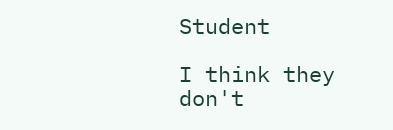Student

I think they don't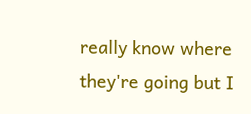really know where they're going but I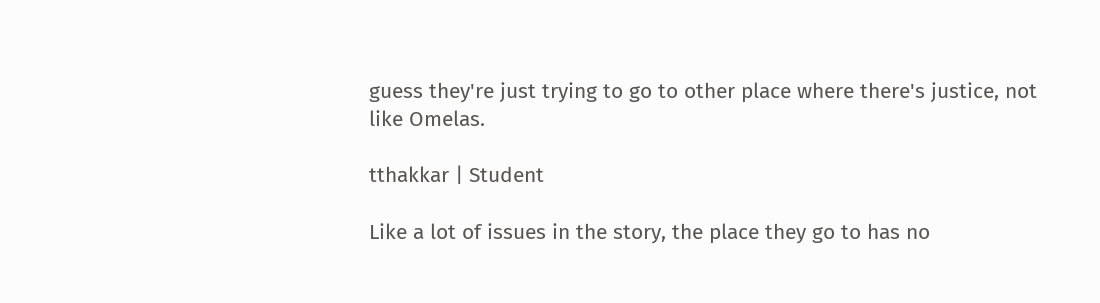guess they're just trying to go to other place where there's justice, not like Omelas.

tthakkar | Student

Like a lot of issues in the story, the place they go to has no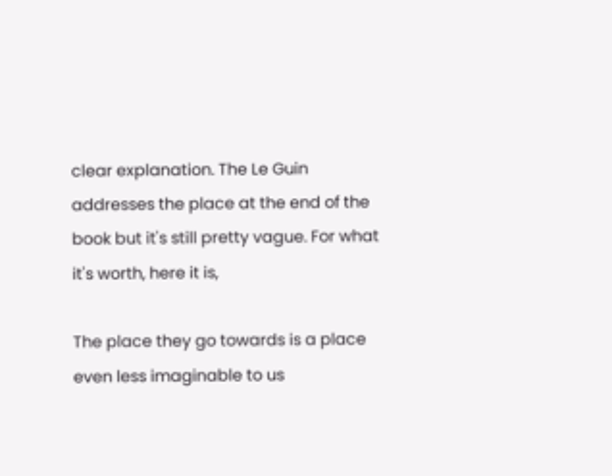clear explanation. The Le Guin addresses the place at the end of the book but it's still pretty vague. For what it's worth, here it is,

The place they go towards is a place even less imaginable to us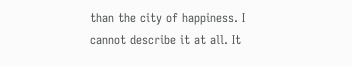than the city of happiness. I cannot describe it at all. It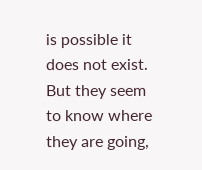is possible it does not exist. But they seem to know where they are going,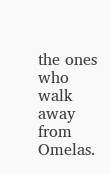the ones who walk away from Omelas.